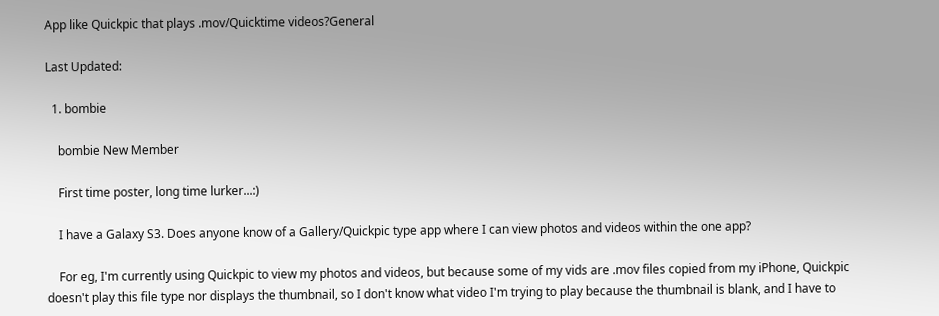App like Quickpic that plays .mov/Quicktime videos?General

Last Updated:

  1. bombie

    bombie New Member

    First time poster, long time lurker...:)

    I have a Galaxy S3. Does anyone know of a Gallery/Quickpic type app where I can view photos and videos within the one app?

    For eg, I'm currently using Quickpic to view my photos and videos, but because some of my vids are .mov files copied from my iPhone, Quickpic doesn't play this file type nor displays the thumbnail, so I don't know what video I'm trying to play because the thumbnail is blank, and I have to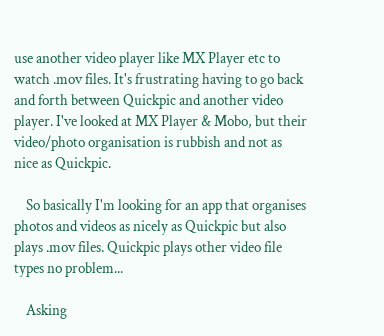use another video player like MX Player etc to watch .mov files. It's frustrating having to go back and forth between Quickpic and another video player. I've looked at MX Player & Mobo, but their video/photo organisation is rubbish and not as nice as Quickpic.

    So basically I'm looking for an app that organises photos and videos as nicely as Quickpic but also plays .mov files. Quickpic plays other video file types no problem...

    Asking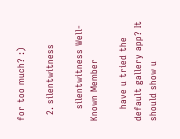for too much? :)

  2. silentwitness

    silentwitness Well-Known Member

    have u tried the default gallery app? It should show u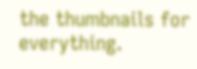the thumbnails for everything.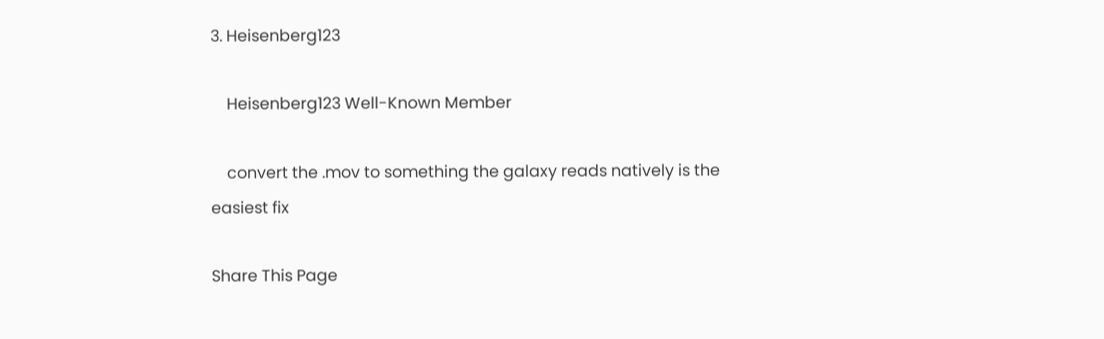3. Heisenberg123

    Heisenberg123 Well-Known Member

    convert the .mov to something the galaxy reads natively is the easiest fix

Share This Page